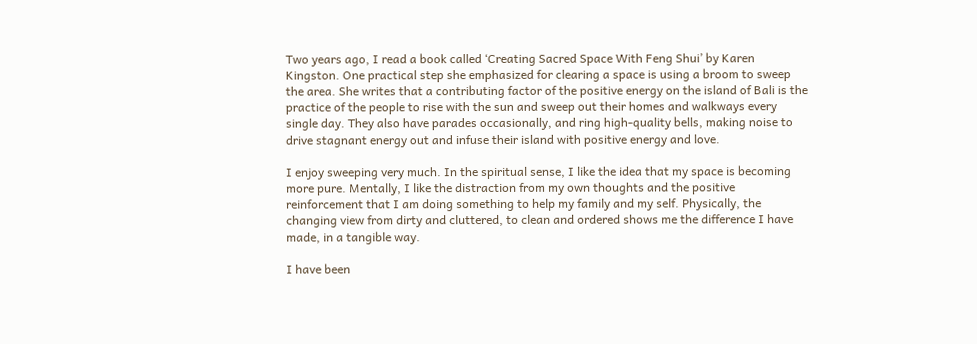Two years ago, I read a book called ‘Creating Sacred Space With Feng Shui’ by Karen Kingston. One practical step she emphasized for clearing a space is using a broom to sweep the area. She writes that a contributing factor of the positive energy on the island of Bali is the practice of the people to rise with the sun and sweep out their homes and walkways every single day. They also have parades occasionally, and ring high-quality bells, making noise to drive stagnant energy out and infuse their island with positive energy and love.

I enjoy sweeping very much. In the spiritual sense, I like the idea that my space is becoming more pure. Mentally, I like the distraction from my own thoughts and the positive reinforcement that I am doing something to help my family and my self. Physically, the changing view from dirty and cluttered, to clean and ordered shows me the difference I have made, in a tangible way.

I have been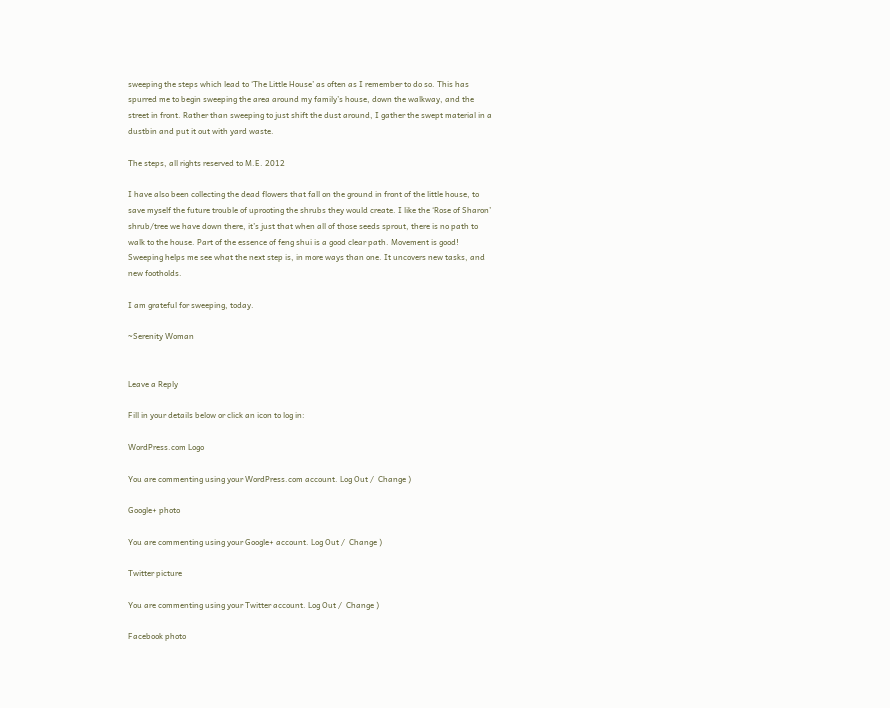sweeping the steps which lead to ‘The Little House’ as often as I remember to do so. This has spurred me to begin sweeping the area around my family’s house, down the walkway, and the street in front. Rather than sweeping to just shift the dust around, I gather the swept material in a dustbin and put it out with yard waste.

The steps, all rights reserved to M.E. 2012

I have also been collecting the dead flowers that fall on the ground in front of the little house, to save myself the future trouble of uprooting the shrubs they would create. I like the ‘Rose of Sharon’ shrub/tree we have down there, it’s just that when all of those seeds sprout, there is no path to walk to the house. Part of the essence of feng shui is a good clear path. Movement is good! Sweeping helps me see what the next step is, in more ways than one. It uncovers new tasks, and new footholds.

I am grateful for sweeping, today.

~Serenity Woman


Leave a Reply

Fill in your details below or click an icon to log in:

WordPress.com Logo

You are commenting using your WordPress.com account. Log Out /  Change )

Google+ photo

You are commenting using your Google+ account. Log Out /  Change )

Twitter picture

You are commenting using your Twitter account. Log Out /  Change )

Facebook photo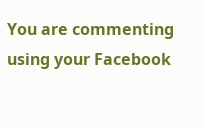You are commenting using your Facebook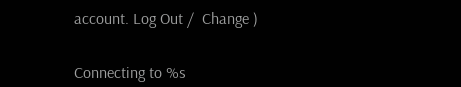account. Log Out /  Change )


Connecting to %s